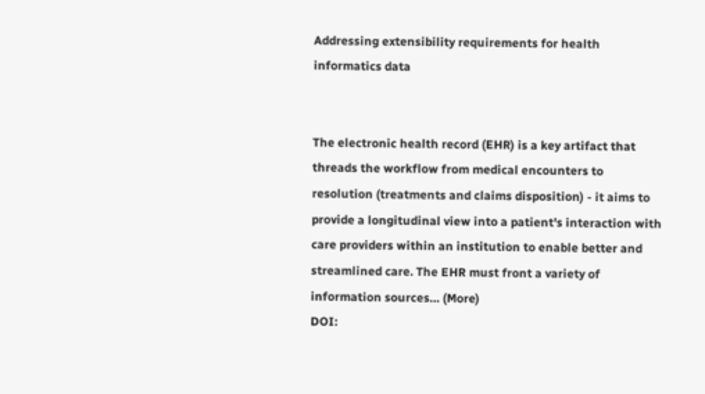Addressing extensibility requirements for health informatics data


The electronic health record (EHR) is a key artifact that threads the workflow from medical encounters to resolution (treatments and claims disposition) - it aims to provide a longitudinal view into a patient's interaction with care providers within an institution to enable better and streamlined care. The EHR must front a variety of information sources… (More)
DOI: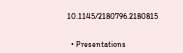10.1145/2180796.2180815


  • Presentations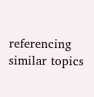referencing similar topics